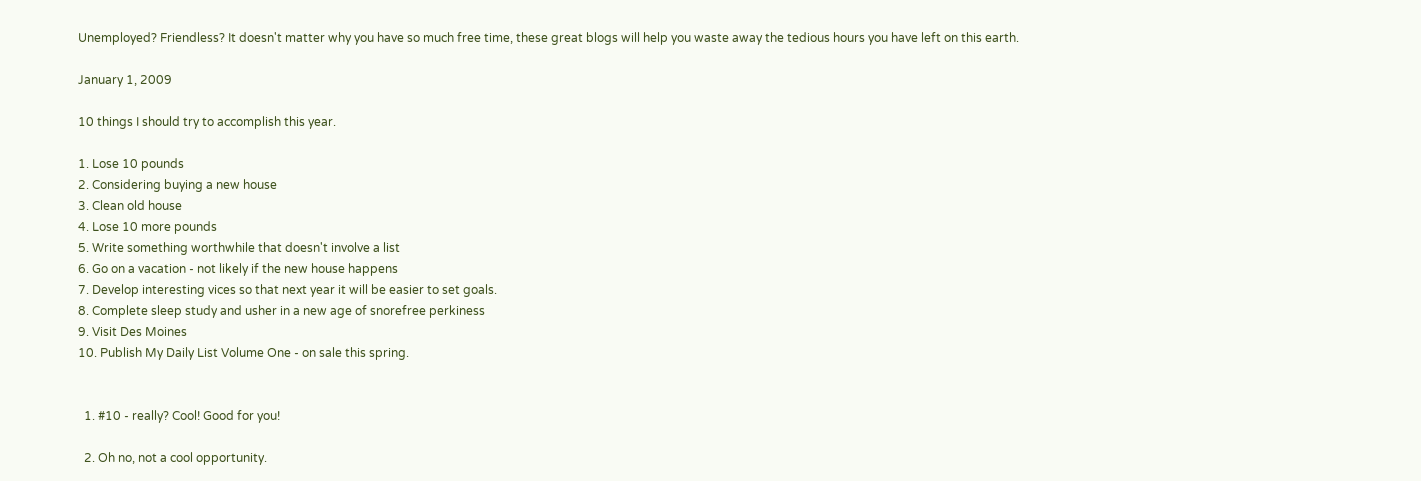Unemployed? Friendless? It doesn't matter why you have so much free time, these great blogs will help you waste away the tedious hours you have left on this earth.

January 1, 2009

10 things I should try to accomplish this year.

1. Lose 10 pounds
2. Considering buying a new house
3. Clean old house
4. Lose 10 more pounds
5. Write something worthwhile that doesn't involve a list
6. Go on a vacation - not likely if the new house happens
7. Develop interesting vices so that next year it will be easier to set goals.
8. Complete sleep study and usher in a new age of snorefree perkiness
9. Visit Des Moines
10. Publish My Daily List Volume One - on sale this spring.


  1. #10 - really? Cool! Good for you!

  2. Oh no, not a cool opportunity.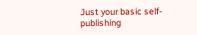Just your basic self-publishing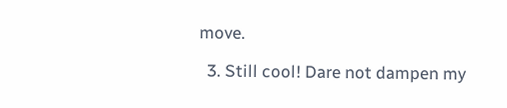move.

  3. Still cool! Dare not dampen my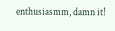enthusiasmm, damn it!